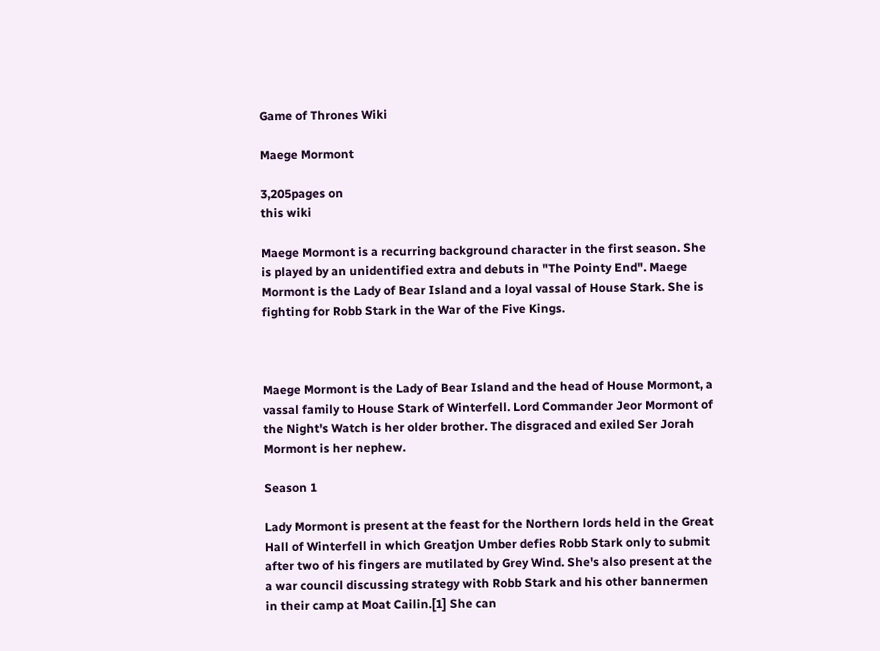Game of Thrones Wiki

Maege Mormont

3,205pages on
this wiki

Maege Mormont is a recurring background character in the first season. She is played by an unidentified extra and debuts in "The Pointy End". Maege Mormont is the Lady of Bear Island and a loyal vassal of House Stark. She is fighting for Robb Stark in the War of the Five Kings.



Maege Mormont is the Lady of Bear Island and the head of House Mormont, a vassal family to House Stark of Winterfell. Lord Commander Jeor Mormont of the Night's Watch is her older brother. The disgraced and exiled Ser Jorah Mormont is her nephew.

Season 1

Lady Mormont is present at the feast for the Northern lords held in the Great Hall of Winterfell in which Greatjon Umber defies Robb Stark only to submit after two of his fingers are mutilated by Grey Wind. She's also present at the a war council discussing strategy with Robb Stark and his other bannermen in their camp at Moat Cailin.[1] She can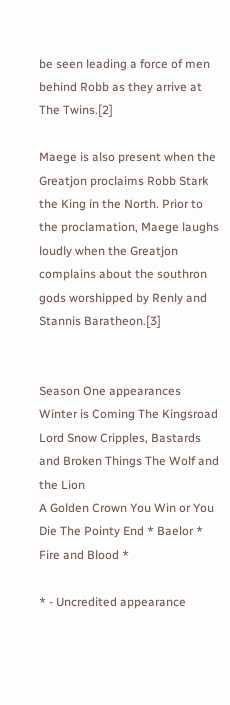be seen leading a force of men behind Robb as they arrive at The Twins.[2]

Maege is also present when the Greatjon proclaims Robb Stark the King in the North. Prior to the proclamation, Maege laughs loudly when the Greatjon complains about the southron gods worshipped by Renly and Stannis Baratheon.[3]


Season One appearances
Winter is Coming The Kingsroad Lord Snow Cripples, Bastards and Broken Things The Wolf and the Lion
A Golden Crown You Win or You Die The Pointy End * Baelor * Fire and Blood *

* - Uncredited appearance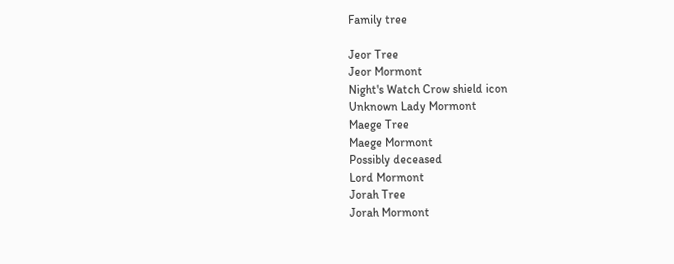Family tree

Jeor Tree
Jeor Mormont
Night's Watch Crow shield icon
Unknown Lady Mormont
Maege Tree
Maege Mormont
Possibly deceased
Lord Mormont
Jorah Tree
Jorah Mormont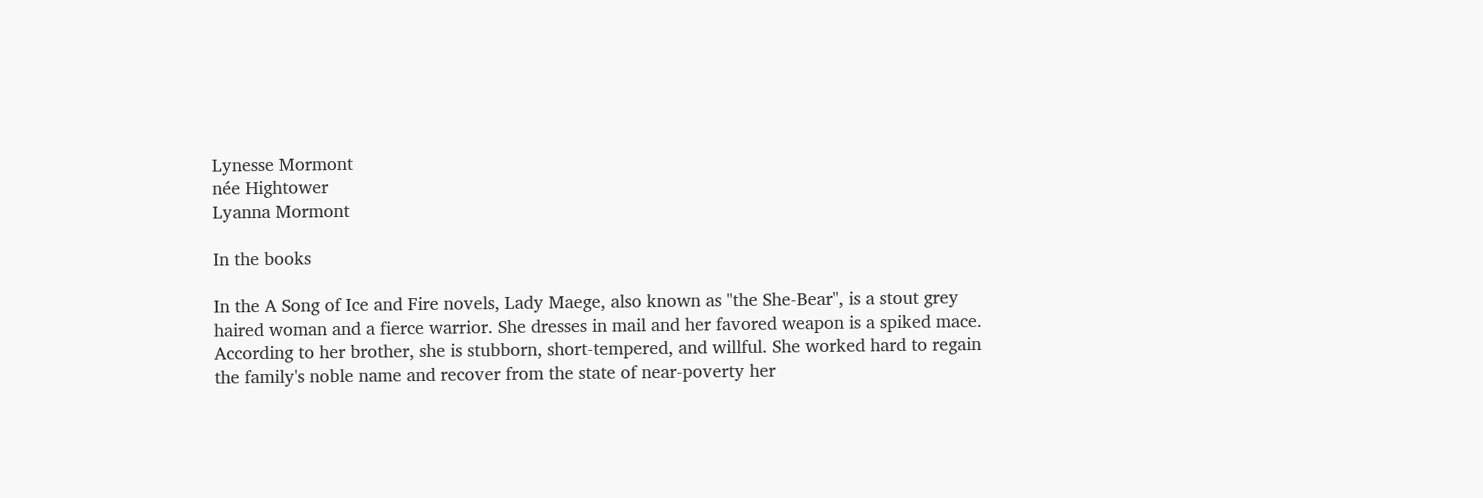Lynesse Mormont
née Hightower
Lyanna Mormont

In the books

In the A Song of Ice and Fire novels, Lady Maege, also known as "the She-Bear", is a stout grey haired woman and a fierce warrior. She dresses in mail and her favored weapon is a spiked mace. According to her brother, she is stubborn, short-tempered, and willful. She worked hard to regain the family's noble name and recover from the state of near-poverty her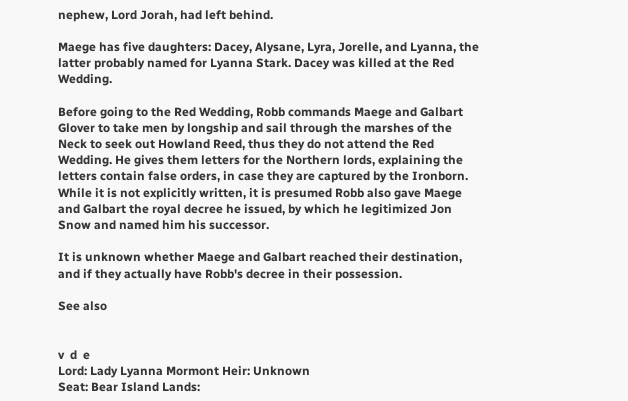nephew, Lord Jorah, had left behind.

Maege has five daughters: Dacey, Alysane, Lyra, Jorelle, and Lyanna, the latter probably named for Lyanna Stark. Dacey was killed at the Red Wedding.

Before going to the Red Wedding, Robb commands Maege and Galbart Glover to take men by longship and sail through the marshes of the Neck to seek out Howland Reed, thus they do not attend the Red Wedding. He gives them letters for the Northern lords, explaining the letters contain false orders, in case they are captured by the Ironborn. While it is not explicitly written, it is presumed Robb also gave Maege and Galbart the royal decree he issued, by which he legitimized Jon Snow and named him his successor.

It is unknown whether Maege and Galbart reached their destination, and if they actually have Robb's decree in their possession.

See also


v  d  e
Lord: Lady Lyanna Mormont Heir: Unknown
Seat: Bear Island Lands: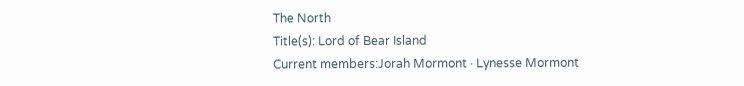The North
Title(s): Lord of Bear Island
Current members:Jorah Mormont · Lynesse Mormont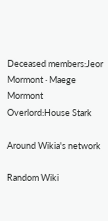Deceased members:Jeor Mormont · Maege Mormont
Overlord:House Stark

Around Wikia's network

Random Wiki